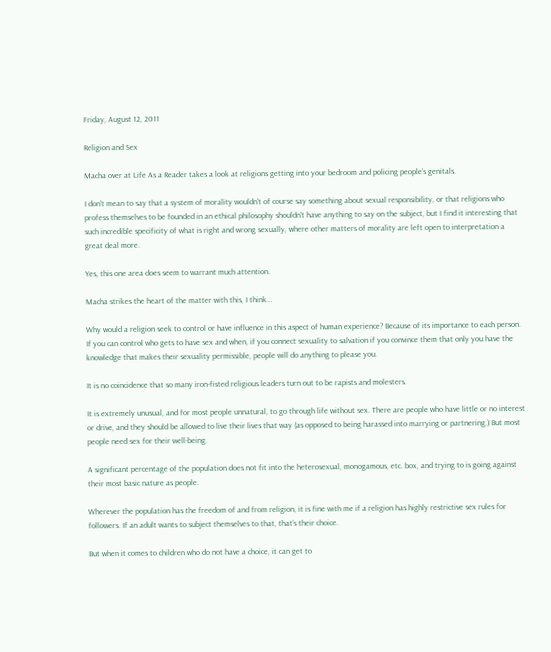Friday, August 12, 2011

Religion and Sex

Macha over at Life As a Reader takes a look at religions getting into your bedroom and policing people’s genitals.

I don't mean to say that a system of morality wouldn't of course say something about sexual responsibility, or that religions who profess themselves to be founded in an ethical philosophy shouldn't have anything to say on the subject, but I find it interesting that such incredible specificity of what is right and wrong sexually, where other matters of morality are left open to interpretation a great deal more.

Yes, this one area does seem to warrant much attention.

Macha strikes the heart of the matter with this, I think…

Why would a religion seek to control or have influence in this aspect of human experience? Because of its importance to each person. If you can control who gets to have sex and when, if you connect sexuality to salvation if you convince them that only you have the knowledge that makes their sexuality permissible, people will do anything to please you.

It is no coincidence that so many iron-fisted religious leaders turn out to be rapists and molesters.

It is extremely unusual, and for most people unnatural, to go through life without sex. There are people who have little or no interest or drive, and they should be allowed to live their lives that way (as opposed to being harassed into marrying or partnering.) But most people need sex for their well-being.

A significant percentage of the population does not fit into the heterosexual, monogamous, etc. box, and trying to is going against their most basic nature as people.

Wherever the population has the freedom of and from religion, it is fine with me if a religion has highly restrictive sex rules for followers. If an adult wants to subject themselves to that, that’s their choice.

But when it comes to children who do not have a choice, it can get to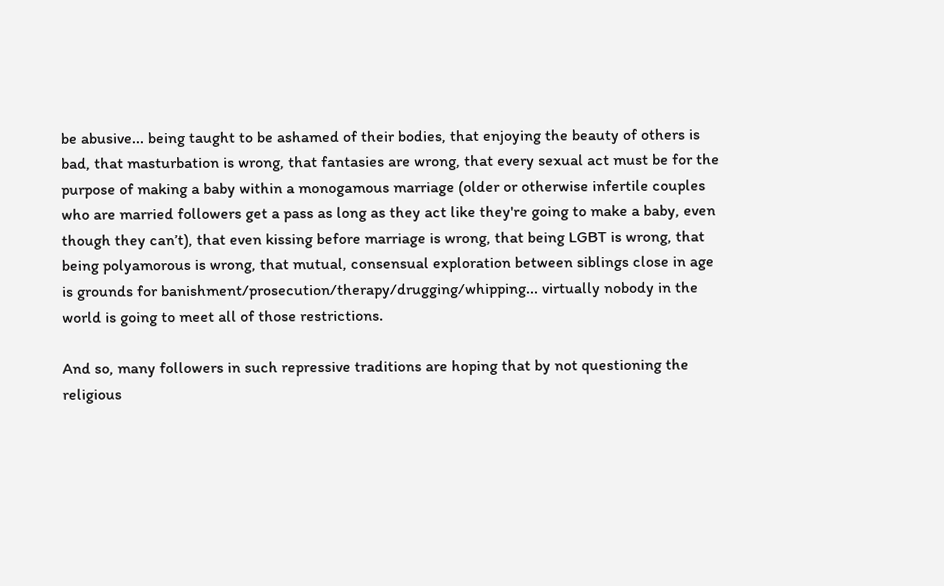be abusive... being taught to be ashamed of their bodies, that enjoying the beauty of others is bad, that masturbation is wrong, that fantasies are wrong, that every sexual act must be for the purpose of making a baby within a monogamous marriage (older or otherwise infertile couples who are married followers get a pass as long as they act like they're going to make a baby, even though they can’t), that even kissing before marriage is wrong, that being LGBT is wrong, that being polyamorous is wrong, that mutual, consensual exploration between siblings close in age is grounds for banishment/prosecution/therapy/drugging/whipping... virtually nobody in the world is going to meet all of those restrictions.

And so, many followers in such repressive traditions are hoping that by not questioning the religious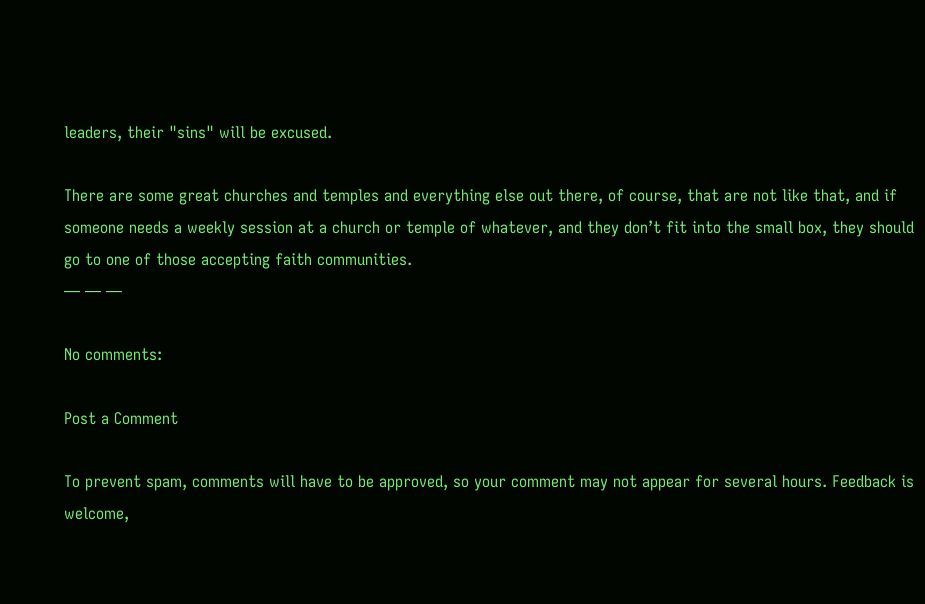leaders, their "sins" will be excused.

There are some great churches and temples and everything else out there, of course, that are not like that, and if someone needs a weekly session at a church or temple of whatever, and they don’t fit into the small box, they should go to one of those accepting faith communities.
— — —

No comments:

Post a Comment

To prevent spam, comments will have to be approved, so your comment may not appear for several hours. Feedback is welcome,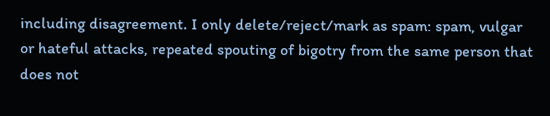including disagreement. I only delete/reject/mark as spam: spam, vulgar or hateful attacks, repeated spouting of bigotry from the same person that does not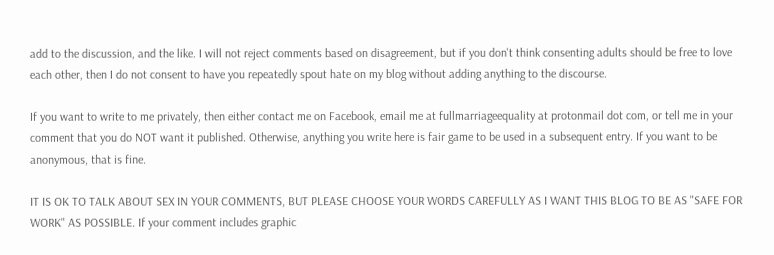add to the discussion, and the like. I will not reject comments based on disagreement, but if you don't think consenting adults should be free to love each other, then I do not consent to have you repeatedly spout hate on my blog without adding anything to the discourse.

If you want to write to me privately, then either contact me on Facebook, email me at fullmarriageequality at protonmail dot com, or tell me in your comment that you do NOT want it published. Otherwise, anything you write here is fair game to be used in a subsequent entry. If you want to be anonymous, that is fine.

IT IS OK TO TALK ABOUT SEX IN YOUR COMMENTS, BUT PLEASE CHOOSE YOUR WORDS CAREFULLY AS I WANT THIS BLOG TO BE AS "SAFE FOR WORK" AS POSSIBLE. If your comment includes graphic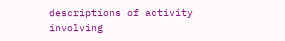descriptions of activity involving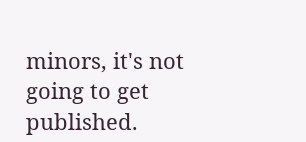minors, it's not going to get published.